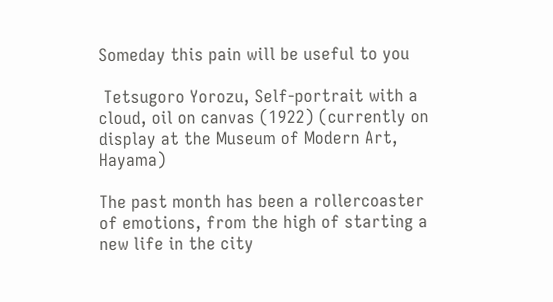Someday this pain will be useful to you

 Tetsugoro Yorozu, Self-portrait with a cloud, oil on canvas (1922) (currently on display at the Museum of Modern Art, Hayama)

The past month has been a rollercoaster of emotions, from the high of starting a new life in the city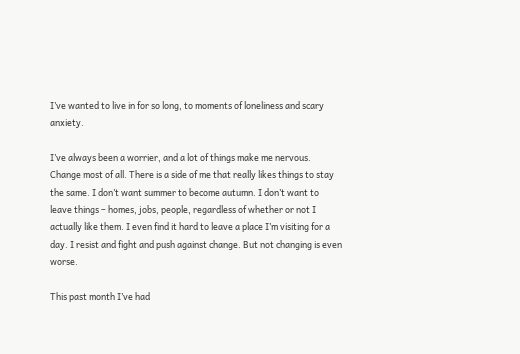I’ve wanted to live in for so long, to moments of loneliness and scary anxiety.

I’ve always been a worrier, and a lot of things make me nervous. Change most of all. There is a side of me that really likes things to stay the same. I don’t want summer to become autumn. I don’t want to leave things – homes, jobs, people, regardless of whether or not I actually like them. I even find it hard to leave a place I’m visiting for a day. I resist and fight and push against change. But not changing is even worse.

This past month I’ve had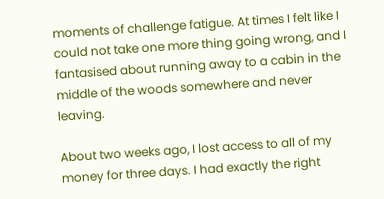moments of challenge fatigue. At times I felt like I could not take one more thing going wrong, and I fantasised about running away to a cabin in the middle of the woods somewhere and never leaving.

About two weeks ago, I lost access to all of my money for three days. I had exactly the right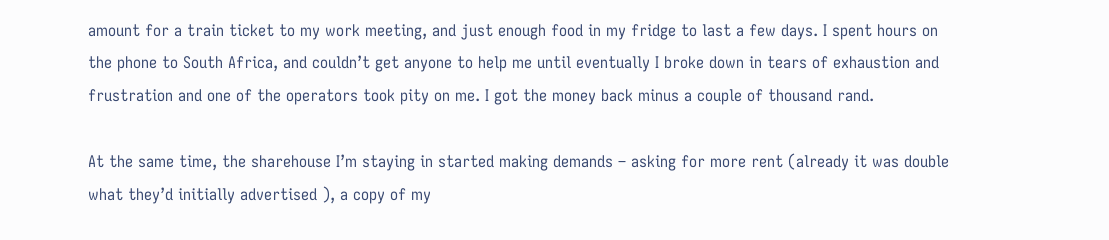amount for a train ticket to my work meeting, and just enough food in my fridge to last a few days. I spent hours on the phone to South Africa, and couldn’t get anyone to help me until eventually I broke down in tears of exhaustion and frustration and one of the operators took pity on me. I got the money back minus a couple of thousand rand.

At the same time, the sharehouse I’m staying in started making demands – asking for more rent (already it was double what they’d initially advertised ), a copy of my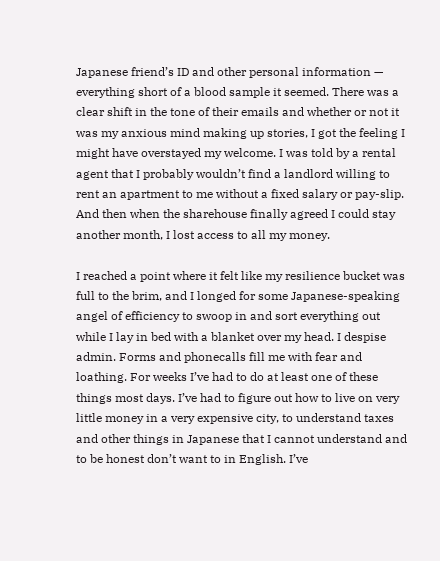Japanese friend’s ID and other personal information — everything short of a blood sample it seemed. There was a clear shift in the tone of their emails and whether or not it was my anxious mind making up stories, I got the feeling I might have overstayed my welcome. I was told by a rental agent that I probably wouldn’t find a landlord willing to rent an apartment to me without a fixed salary or pay-slip. And then when the sharehouse finally agreed I could stay another month, I lost access to all my money.

I reached a point where it felt like my resilience bucket was full to the brim, and I longed for some Japanese-speaking angel of efficiency to swoop in and sort everything out while I lay in bed with a blanket over my head. I despise admin. Forms and phonecalls fill me with fear and loathing. For weeks I’ve had to do at least one of these things most days. I’ve had to figure out how to live on very little money in a very expensive city, to understand taxes and other things in Japanese that I cannot understand and to be honest don’t want to in English. I’ve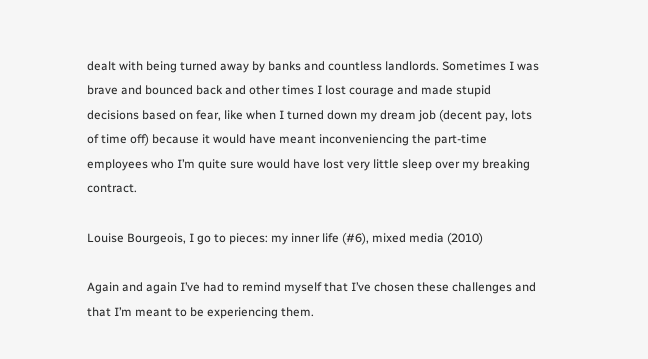dealt with being turned away by banks and countless landlords. Sometimes I was brave and bounced back and other times I lost courage and made stupid decisions based on fear, like when I turned down my dream job (decent pay, lots of time off) because it would have meant inconveniencing the part-time employees who I’m quite sure would have lost very little sleep over my breaking contract.

Louise Bourgeois, I go to pieces: my inner life (#6), mixed media (2010)

Again and again I’ve had to remind myself that I’ve chosen these challenges and that I’m meant to be experiencing them.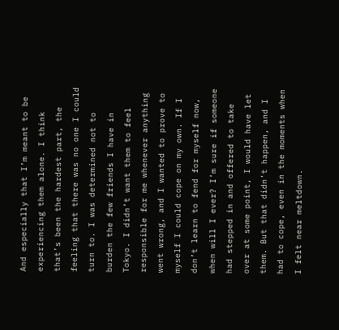And especially that I’m meant to be experiencing them alone. I think that’s been the hardest part, the feeling that there was no one I could turn to. I was determined not to burden the few friends I have in Tokyo. I didn’t want them to feel responsible for me whenever anything went wrong, and I wanted to prove to myself I could cope on my own. If I don’t learn to fend for myself now, when will I ever? I’m sure if someone had stepped in and offered to take over at some point, I would have let them. But that didn’t happen, and I had to cope, even in the moments when I felt near meltdown.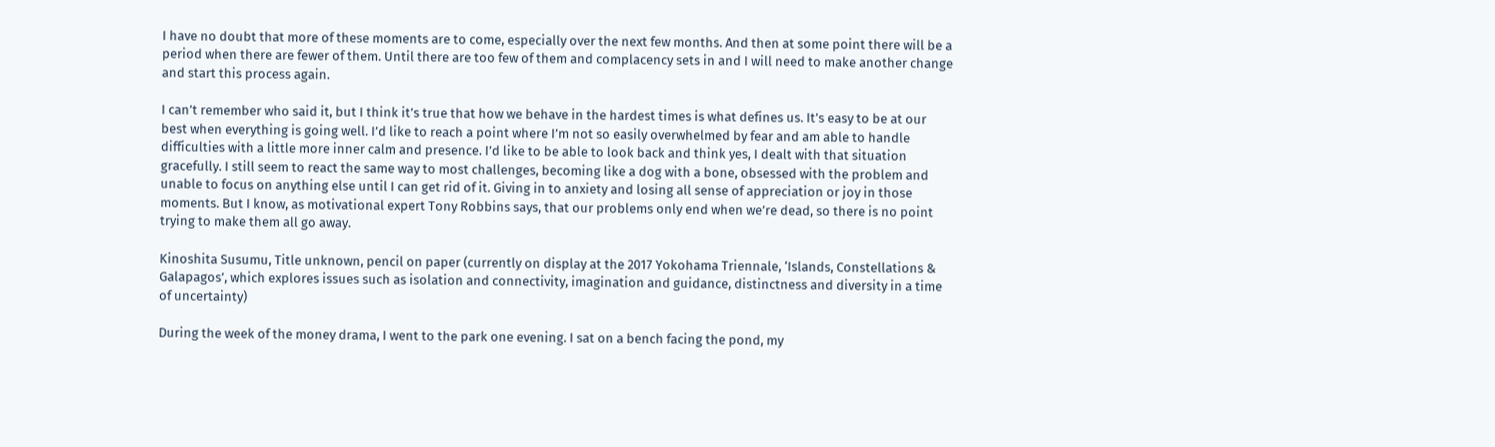I have no doubt that more of these moments are to come, especially over the next few months. And then at some point there will be a period when there are fewer of them. Until there are too few of them and complacency sets in and I will need to make another change and start this process again.

I can’t remember who said it, but I think it’s true that how we behave in the hardest times is what defines us. It’s easy to be at our best when everything is going well. I’d like to reach a point where I’m not so easily overwhelmed by fear and am able to handle difficulties with a little more inner calm and presence. I’d like to be able to look back and think yes, I dealt with that situation gracefully. I still seem to react the same way to most challenges, becoming like a dog with a bone, obsessed with the problem and unable to focus on anything else until I can get rid of it. Giving in to anxiety and losing all sense of appreciation or joy in those moments. But I know, as motivational expert Tony Robbins says, that our problems only end when we’re dead, so there is no point trying to make them all go away.

Kinoshita Susumu, Title unknown, pencil on paper (currently on display at the 2017 Yokohama Triennale, ‘Islands, Constellations & Galapagos’, which explores issues such as isolation and connectivity, imagination and guidance, distinctness and diversity in a time of uncertainty)

During the week of the money drama, I went to the park one evening. I sat on a bench facing the pond, my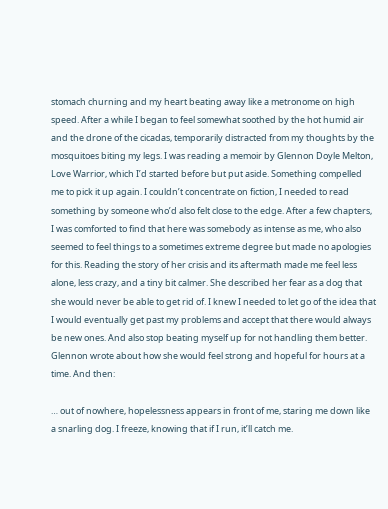stomach churning and my heart beating away like a metronome on high speed. After a while I began to feel somewhat soothed by the hot humid air and the drone of the cicadas, temporarily distracted from my thoughts by the mosquitoes biting my legs. I was reading a memoir by Glennon Doyle Melton, Love Warrior, which I’d started before but put aside. Something compelled me to pick it up again. I couldn’t concentrate on fiction, I needed to read something by someone who’d also felt close to the edge. After a few chapters, I was comforted to find that here was somebody as intense as me, who also seemed to feel things to a sometimes extreme degree but made no apologies for this. Reading the story of her crisis and its aftermath made me feel less alone, less crazy, and a tiny bit calmer. She described her fear as a dog that she would never be able to get rid of. I knew I needed to let go of the idea that I would eventually get past my problems and accept that there would always be new ones. And also stop beating myself up for not handling them better. Glennon wrote about how she would feel strong and hopeful for hours at a time. And then:

… out of nowhere, hopelessness appears in front of me, staring me down like a snarling dog. I freeze, knowing that if I run, it’ll catch me.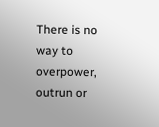There is no way to overpower, outrun or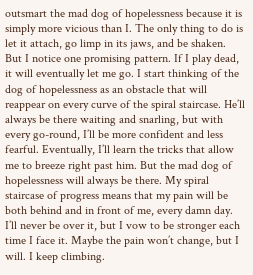outsmart the mad dog of hopelessness because it is simply more vicious than I. The only thing to do is let it attach, go limp in its jaws, and be shaken. But I notice one promising pattern. If I play dead, it will eventually let me go. I start thinking of the dog of hopelessness as an obstacle that will reappear on every curve of the spiral staircase. He’ll always be there waiting and snarling, but with every go-round, I’ll be more confident and less fearful. Eventually, I’ll learn the tricks that allow me to breeze right past him. But the mad dog of hopelessness will always be there. My spiral staircase of progress means that my pain will be both behind and in front of me, every damn day. I’ll never be over it, but I vow to be stronger each time I face it. Maybe the pain won’t change, but I will. I keep climbing.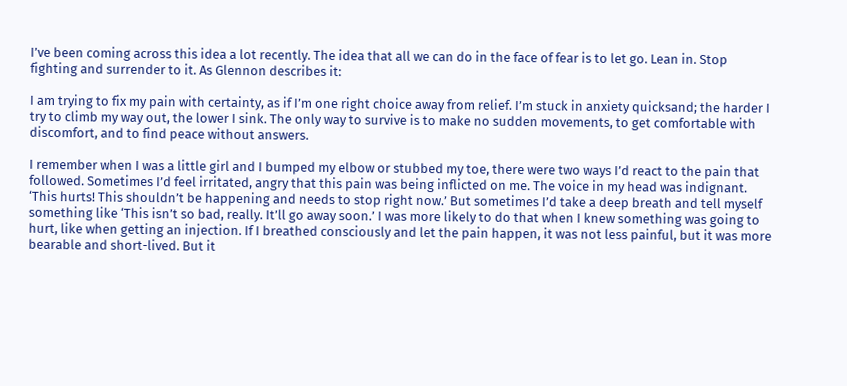I’ve been coming across this idea a lot recently. The idea that all we can do in the face of fear is to let go. Lean in. Stop fighting and surrender to it. As Glennon describes it:

I am trying to fix my pain with certainty, as if I’m one right choice away from relief. I’m stuck in anxiety quicksand; the harder I try to climb my way out, the lower I sink. The only way to survive is to make no sudden movements, to get comfortable with discomfort, and to find peace without answers.

I remember when I was a little girl and I bumped my elbow or stubbed my toe, there were two ways I’d react to the pain that followed. Sometimes I’d feel irritated, angry that this pain was being inflicted on me. The voice in my head was indignant. ‘This hurts! This shouldn’t be happening and needs to stop right now.’ But sometimes I’d take a deep breath and tell myself something like ‘This isn’t so bad, really. It’ll go away soon.’ I was more likely to do that when I knew something was going to hurt, like when getting an injection. If I breathed consciously and let the pain happen, it was not less painful, but it was more bearable and short-lived. But it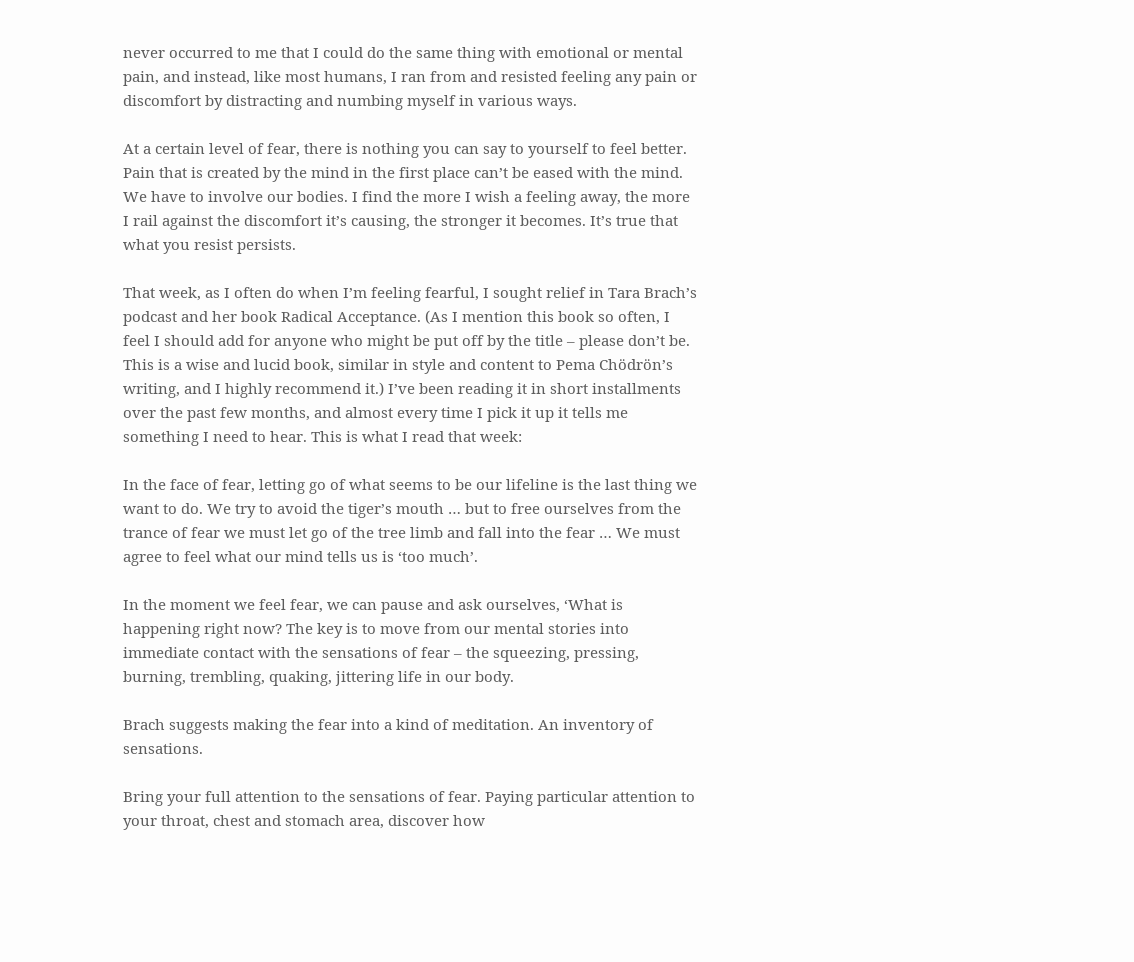never occurred to me that I could do the same thing with emotional or mental pain, and instead, like most humans, I ran from and resisted feeling any pain or discomfort by distracting and numbing myself in various ways.

At a certain level of fear, there is nothing you can say to yourself to feel better. Pain that is created by the mind in the first place can’t be eased with the mind. We have to involve our bodies. I find the more I wish a feeling away, the more I rail against the discomfort it’s causing, the stronger it becomes. It’s true that what you resist persists.

That week, as I often do when I’m feeling fearful, I sought relief in Tara Brach’s podcast and her book Radical Acceptance. (As I mention this book so often, I feel I should add for anyone who might be put off by the title – please don’t be. This is a wise and lucid book, similar in style and content to Pema Chödrön’s writing, and I highly recommend it.) I’ve been reading it in short installments over the past few months, and almost every time I pick it up it tells me something I need to hear. This is what I read that week:

In the face of fear, letting go of what seems to be our lifeline is the last thing we want to do. We try to avoid the tiger’s mouth … but to free ourselves from the trance of fear we must let go of the tree limb and fall into the fear … We must agree to feel what our mind tells us is ‘too much’.

In the moment we feel fear, we can pause and ask ourselves, ‘What is happening right now? The key is to move from our mental stories into immediate contact with the sensations of fear – the squeezing, pressing, burning, trembling, quaking, jittering life in our body.

Brach suggests making the fear into a kind of meditation. An inventory of sensations.

Bring your full attention to the sensations of fear. Paying particular attention to your throat, chest and stomach area, discover how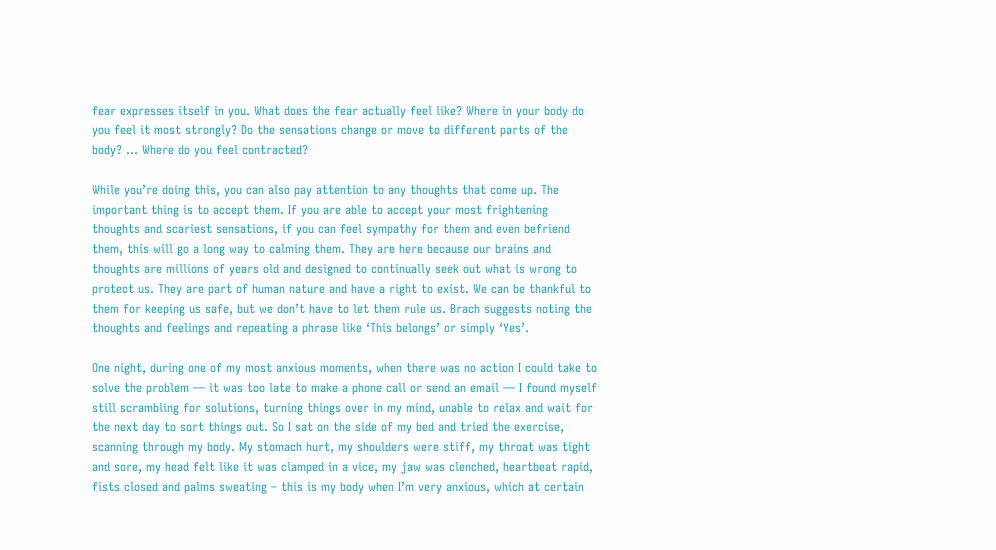fear expresses itself in you. What does the fear actually feel like? Where in your body do you feel it most strongly? Do the sensations change or move to different parts of the body? … Where do you feel contracted?

While you’re doing this, you can also pay attention to any thoughts that come up. The important thing is to accept them. If you are able to accept your most frightening thoughts and scariest sensations, if you can feel sympathy for them and even befriend them, this will go a long way to calming them. They are here because our brains and thoughts are millions of years old and designed to continually seek out what is wrong to protect us. They are part of human nature and have a right to exist. We can be thankful to them for keeping us safe, but we don’t have to let them rule us. Brach suggests noting the thoughts and feelings and repeating a phrase like ‘This belongs’ or simply ‘Yes’.

One night, during one of my most anxious moments, when there was no action I could take to solve the problem — it was too late to make a phone call or send an email — I found myself still scrambling for solutions, turning things over in my mind, unable to relax and wait for the next day to sort things out. So I sat on the side of my bed and tried the exercise, scanning through my body. My stomach hurt, my shoulders were stiff, my throat was tight and sore, my head felt like it was clamped in a vice, my jaw was clenched, heartbeat rapid, fists closed and palms sweating – this is my body when I’m very anxious, which at certain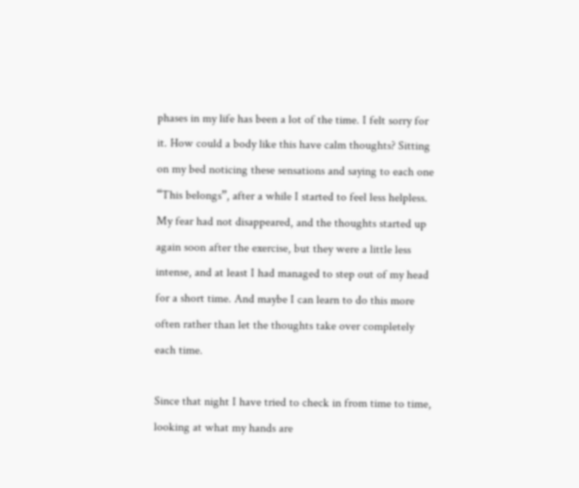phases in my life has been a lot of the time. I felt sorry for it. How could a body like this have calm thoughts? Sitting on my bed noticing these sensations and saying to each one “This belongs”, after a while I started to feel less helpless. My fear had not disappeared, and the thoughts started up again soon after the exercise, but they were a little less intense, and at least I had managed to step out of my head for a short time. And maybe I can learn to do this more often rather than let the thoughts take over completely each time.

Since that night I have tried to check in from time to time, looking at what my hands are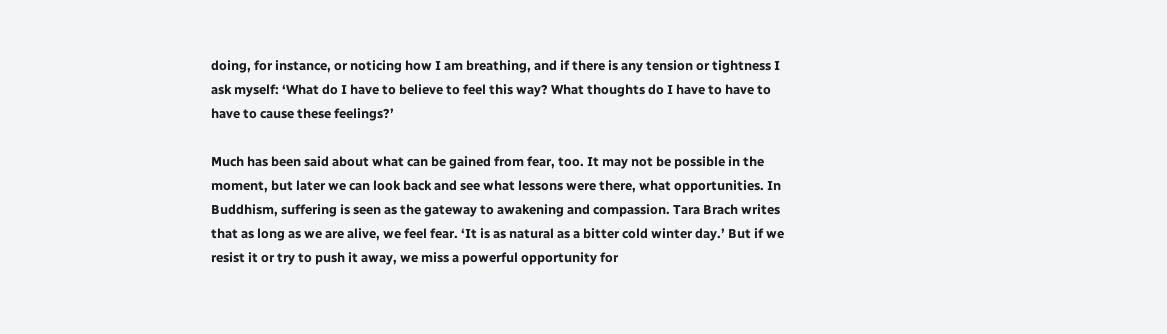doing, for instance, or noticing how I am breathing, and if there is any tension or tightness I ask myself: ‘What do I have to believe to feel this way? What thoughts do I have to have to have to cause these feelings?’

Much has been said about what can be gained from fear, too. It may not be possible in the moment, but later we can look back and see what lessons were there, what opportunities. In Buddhism, suffering is seen as the gateway to awakening and compassion. Tara Brach writes that as long as we are alive, we feel fear. ‘It is as natural as a bitter cold winter day.’ But if we resist it or try to push it away, we miss a powerful opportunity for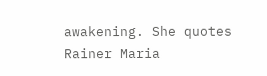awakening. She quotes Rainer Maria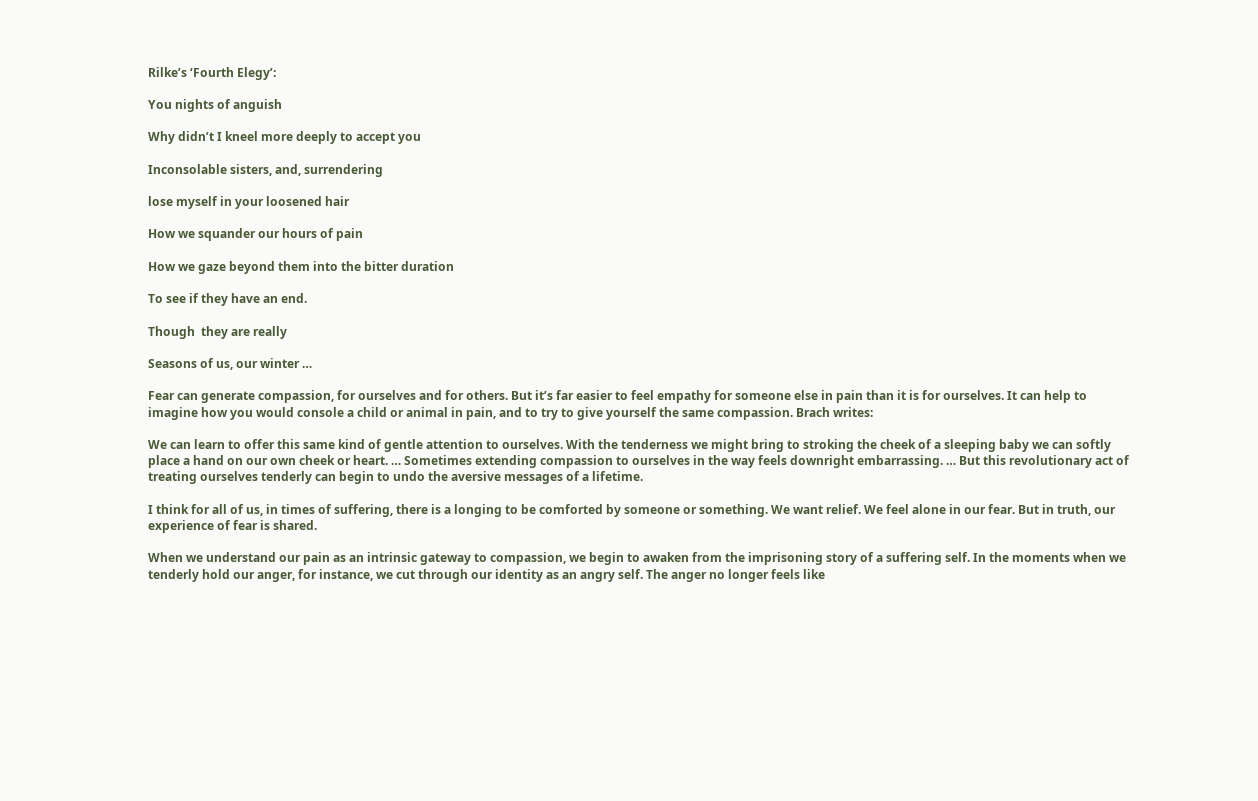Rilke’s ‘Fourth Elegy’:

You nights of anguish

Why didn’t I kneel more deeply to accept you

Inconsolable sisters, and, surrendering

lose myself in your loosened hair

How we squander our hours of pain

How we gaze beyond them into the bitter duration

To see if they have an end.

Though  they are really

Seasons of us, our winter …

Fear can generate compassion, for ourselves and for others. But it’s far easier to feel empathy for someone else in pain than it is for ourselves. It can help to imagine how you would console a child or animal in pain, and to try to give yourself the same compassion. Brach writes:

We can learn to offer this same kind of gentle attention to ourselves. With the tenderness we might bring to stroking the cheek of a sleeping baby we can softly place a hand on our own cheek or heart. … Sometimes extending compassion to ourselves in the way feels downright embarrassing. … But this revolutionary act of treating ourselves tenderly can begin to undo the aversive messages of a lifetime.

I think for all of us, in times of suffering, there is a longing to be comforted by someone or something. We want relief. We feel alone in our fear. But in truth, our experience of fear is shared.

When we understand our pain as an intrinsic gateway to compassion, we begin to awaken from the imprisoning story of a suffering self. In the moments when we tenderly hold our anger, for instance, we cut through our identity as an angry self. The anger no longer feels like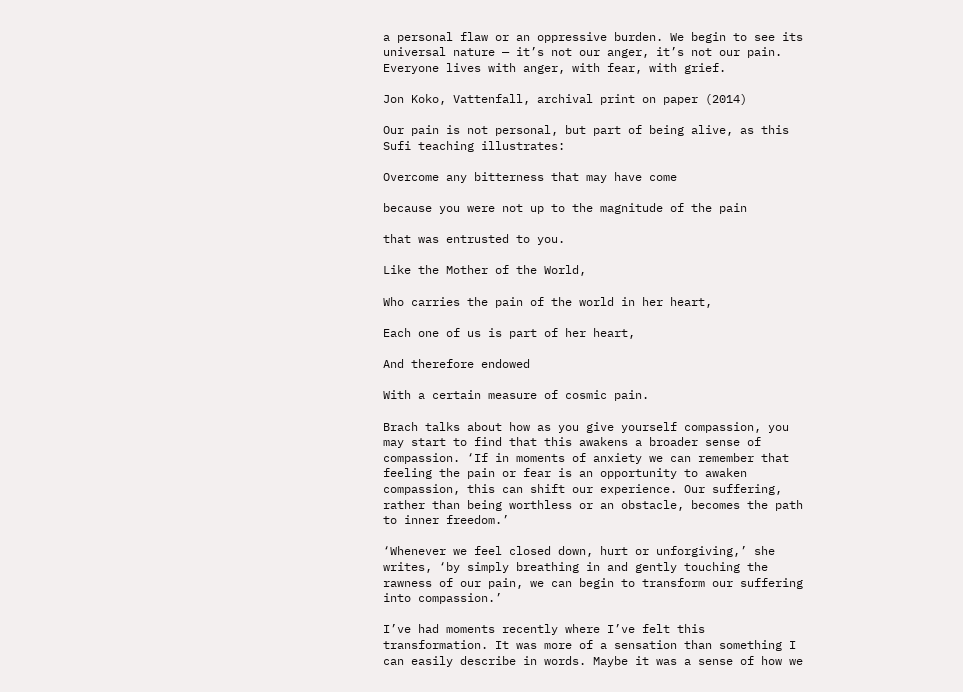a personal flaw or an oppressive burden. We begin to see its universal nature — it’s not our anger, it’s not our pain. Everyone lives with anger, with fear, with grief.

Jon Koko, Vattenfall, archival print on paper (2014)

Our pain is not personal, but part of being alive, as this Sufi teaching illustrates:

Overcome any bitterness that may have come

because you were not up to the magnitude of the pain

that was entrusted to you.

Like the Mother of the World,

Who carries the pain of the world in her heart,

Each one of us is part of her heart,

And therefore endowed

With a certain measure of cosmic pain.

Brach talks about how as you give yourself compassion, you may start to find that this awakens a broader sense of compassion. ‘If in moments of anxiety we can remember that feeling the pain or fear is an opportunity to awaken compassion, this can shift our experience. Our suffering, rather than being worthless or an obstacle, becomes the path to inner freedom.’

‘Whenever we feel closed down, hurt or unforgiving,’ she writes, ‘by simply breathing in and gently touching the rawness of our pain, we can begin to transform our suffering into compassion.’

I’ve had moments recently where I’ve felt this transformation. It was more of a sensation than something I can easily describe in words. Maybe it was a sense of how we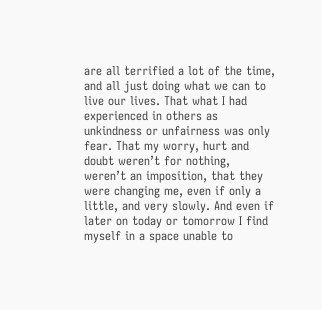are all terrified a lot of the time, and all just doing what we can to live our lives. That what I had experienced in others as unkindness or unfairness was only fear. That my worry, hurt and doubt weren’t for nothing, weren’t an imposition, that they were changing me, even if only a little, and very slowly. And even if later on today or tomorrow I find myself in a space unable to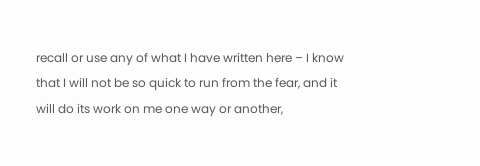recall or use any of what I have written here – I know that I will not be so quick to run from the fear, and it will do its work on me one way or another,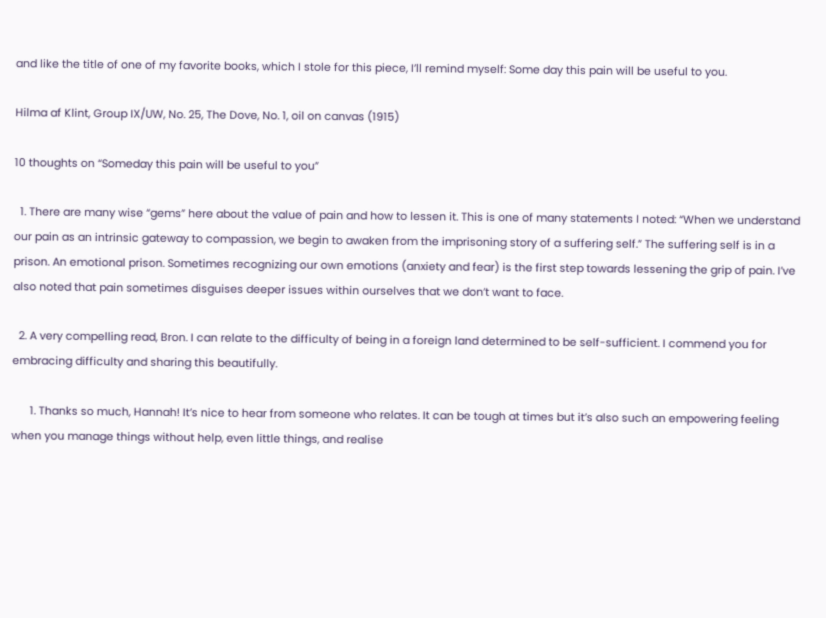and like the title of one of my favorite books, which I stole for this piece, I’ll remind myself: Some day this pain will be useful to you.

Hilma af Klint, Group IX/UW, No. 25, The Dove, No. 1, oil on canvas (1915)

10 thoughts on “Someday this pain will be useful to you”

  1. There are many wise “gems” here about the value of pain and how to lessen it. This is one of many statements I noted: “When we understand our pain as an intrinsic gateway to compassion, we begin to awaken from the imprisoning story of a suffering self.” The suffering self is in a prison. An emotional prison. Sometimes recognizing our own emotions (anxiety and fear) is the first step towards lessening the grip of pain. I’ve also noted that pain sometimes disguises deeper issues within ourselves that we don’t want to face.

  2. A very compelling read, Bron. I can relate to the difficulty of being in a foreign land determined to be self-sufficient. I commend you for embracing difficulty and sharing this beautifully.

      1. Thanks so much, Hannah! It’s nice to hear from someone who relates. It can be tough at times but it’s also such an empowering feeling when you manage things without help, even little things, and realise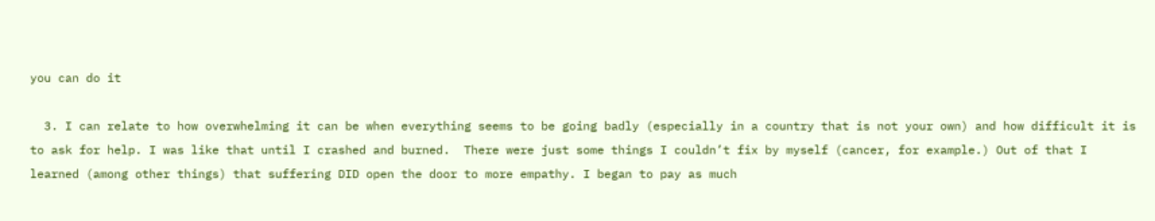you can do it

  3. I can relate to how overwhelming it can be when everything seems to be going badly (especially in a country that is not your own) and how difficult it is to ask for help. I was like that until I crashed and burned.  There were just some things I couldn’t fix by myself (cancer, for example.) Out of that I learned (among other things) that suffering DID open the door to more empathy. I began to pay as much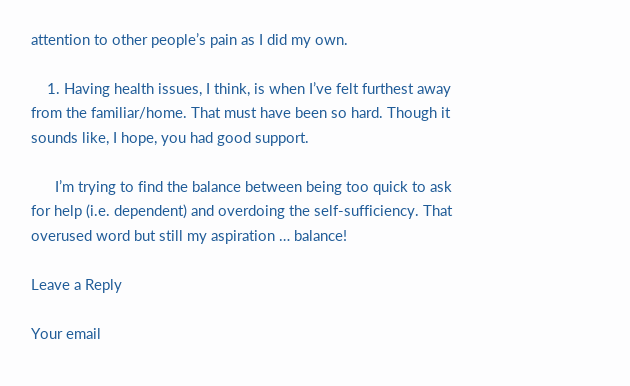attention to other people’s pain as I did my own.

    1. Having health issues, I think, is when I’ve felt furthest away from the familiar/home. That must have been so hard. Though it sounds like, I hope, you had good support.

      I’m trying to find the balance between being too quick to ask for help (i.e. dependent) and overdoing the self-sufficiency. That overused word but still my aspiration … balance!

Leave a Reply

Your email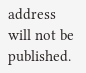address will not be published.